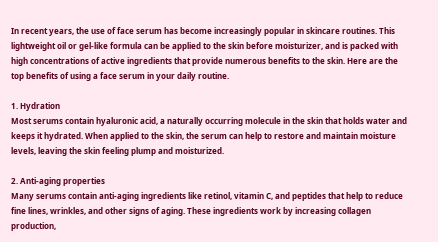In recent years, the use of face serum has become increasingly popular in skincare routines. This lightweight oil or gel-like formula can be applied to the skin before moisturizer, and is packed with high concentrations of active ingredients that provide numerous benefits to the skin. Here are the top benefits of using a face serum in your daily routine.

1. Hydration
Most serums contain hyaluronic acid, a naturally occurring molecule in the skin that holds water and keeps it hydrated. When applied to the skin, the serum can help to restore and maintain moisture levels, leaving the skin feeling plump and moisturized.

2. Anti-aging properties
Many serums contain anti-aging ingredients like retinol, vitamin C, and peptides that help to reduce fine lines, wrinkles, and other signs of aging. These ingredients work by increasing collagen production,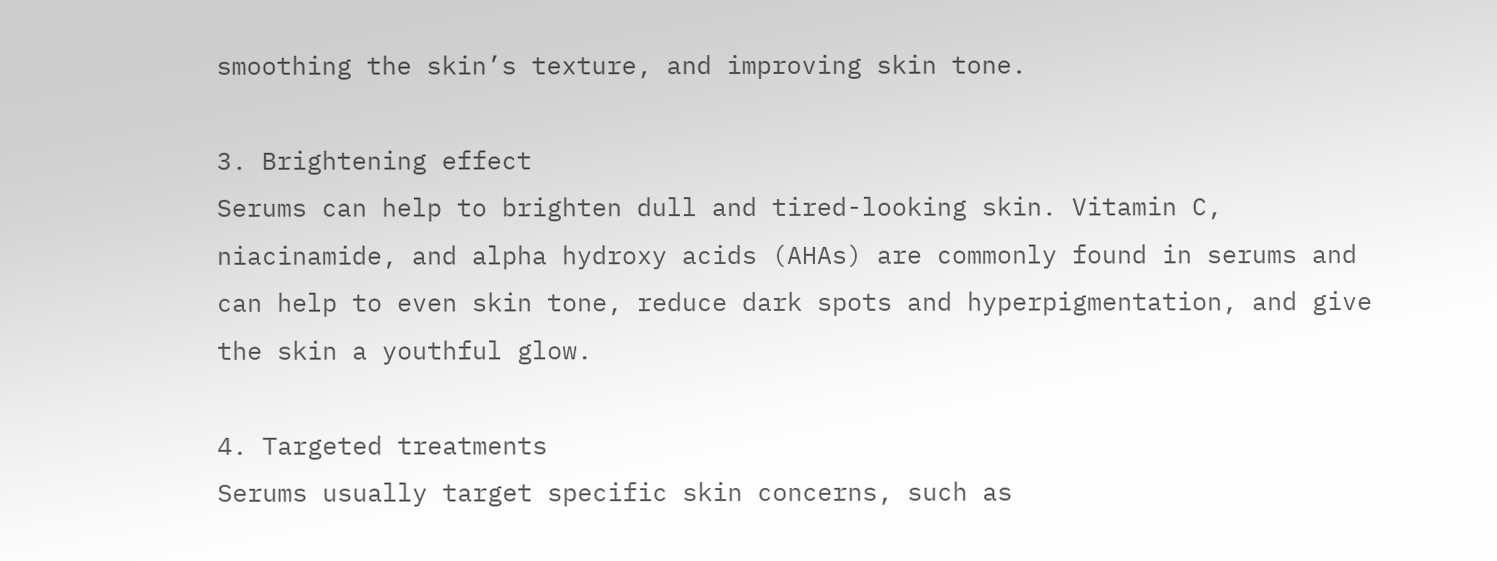smoothing the skin’s texture, and improving skin tone.

3. Brightening effect
Serums can help to brighten dull and tired-looking skin. Vitamin C, niacinamide, and alpha hydroxy acids (AHAs) are commonly found in serums and can help to even skin tone, reduce dark spots and hyperpigmentation, and give the skin a youthful glow.

4. Targeted treatments
Serums usually target specific skin concerns, such as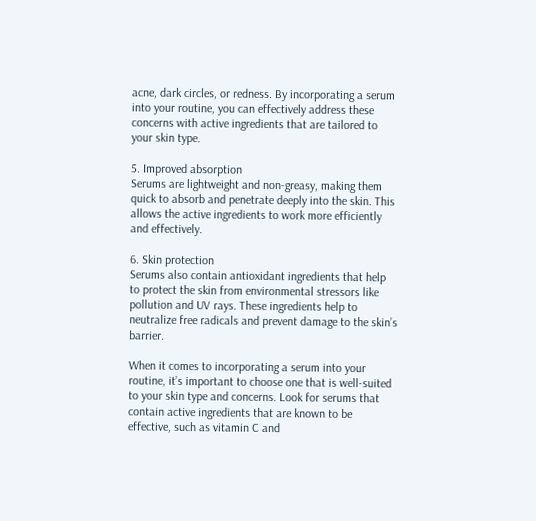acne, dark circles, or redness. By incorporating a serum into your routine, you can effectively address these concerns with active ingredients that are tailored to your skin type.

5. Improved absorption
Serums are lightweight and non-greasy, making them quick to absorb and penetrate deeply into the skin. This allows the active ingredients to work more efficiently and effectively.

6. Skin protection
Serums also contain antioxidant ingredients that help to protect the skin from environmental stressors like pollution and UV rays. These ingredients help to neutralize free radicals and prevent damage to the skin’s barrier.

When it comes to incorporating a serum into your routine, it’s important to choose one that is well-suited to your skin type and concerns. Look for serums that contain active ingredients that are known to be effective, such as vitamin C and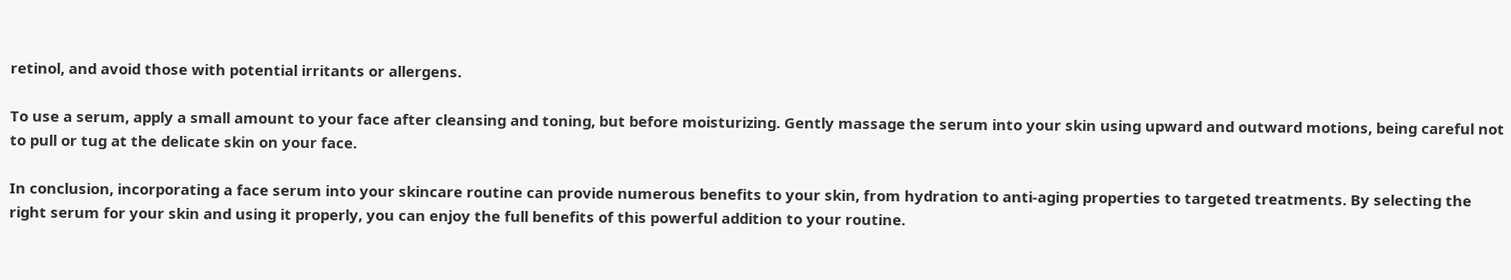retinol, and avoid those with potential irritants or allergens.

To use a serum, apply a small amount to your face after cleansing and toning, but before moisturizing. Gently massage the serum into your skin using upward and outward motions, being careful not to pull or tug at the delicate skin on your face.

In conclusion, incorporating a face serum into your skincare routine can provide numerous benefits to your skin, from hydration to anti-aging properties to targeted treatments. By selecting the right serum for your skin and using it properly, you can enjoy the full benefits of this powerful addition to your routine.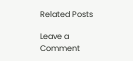Related Posts

Leave a Comment